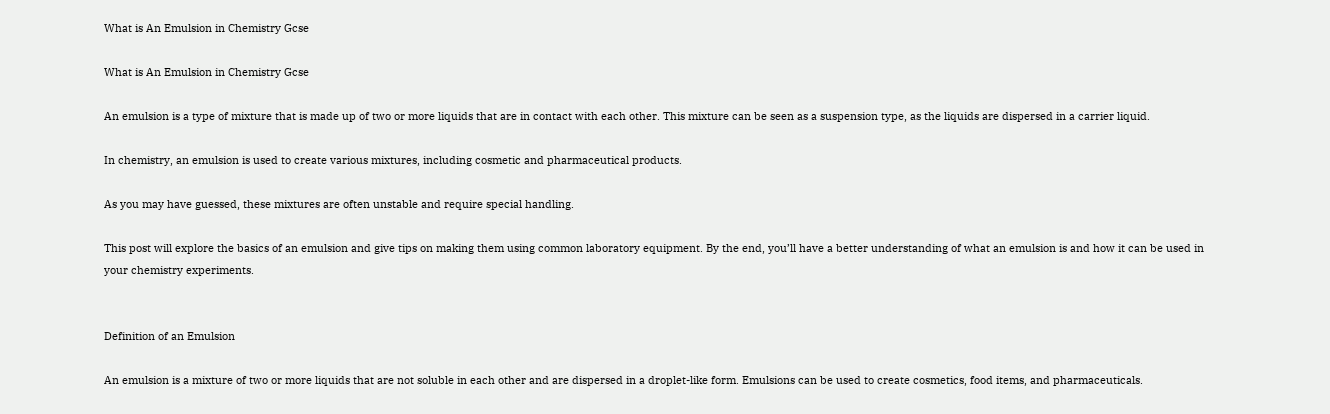What is An Emulsion in Chemistry Gcse

What is An Emulsion in Chemistry Gcse

An emulsion is a type of mixture that is made up of two or more liquids that are in contact with each other. This mixture can be seen as a suspension type, as the liquids are dispersed in a carrier liquid.

In chemistry, an emulsion is used to create various mixtures, including cosmetic and pharmaceutical products.

As you may have guessed, these mixtures are often unstable and require special handling.

This post will explore the basics of an emulsion and give tips on making them using common laboratory equipment. By the end, you’ll have a better understanding of what an emulsion is and how it can be used in your chemistry experiments.


Definition of an Emulsion

An emulsion is a mixture of two or more liquids that are not soluble in each other and are dispersed in a droplet-like form. Emulsions can be used to create cosmetics, food items, and pharmaceuticals.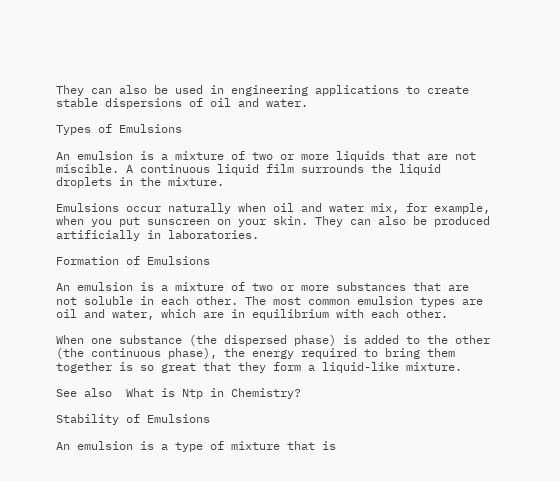They can also be used in engineering applications to create stable dispersions of oil and water.

Types of Emulsions

An emulsion is a mixture of two or more liquids that are not miscible. A continuous liquid film surrounds the liquid droplets in the mixture.

Emulsions occur naturally when oil and water mix, for example, when you put sunscreen on your skin. They can also be produced artificially in laboratories.

Formation of Emulsions

An emulsion is a mixture of two or more substances that are not soluble in each other. The most common emulsion types are oil and water, which are in equilibrium with each other.

When one substance (the dispersed phase) is added to the other (the continuous phase), the energy required to bring them together is so great that they form a liquid-like mixture.

See also  What is Ntp in Chemistry?

Stability of Emulsions

An emulsion is a type of mixture that is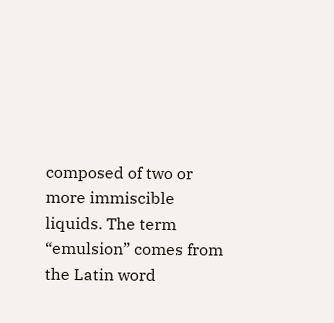composed of two or more immiscible liquids. The term “emulsion” comes from the Latin word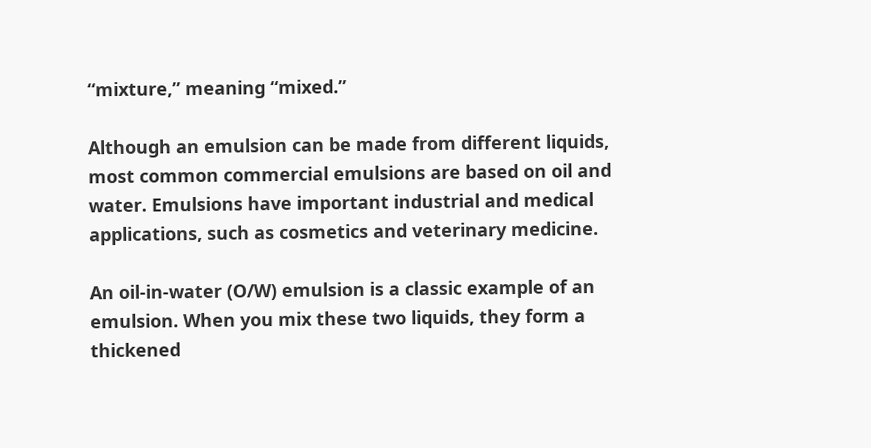“mixture,” meaning “mixed.”

Although an emulsion can be made from different liquids, most common commercial emulsions are based on oil and water. Emulsions have important industrial and medical applications, such as cosmetics and veterinary medicine.

An oil-in-water (O/W) emulsion is a classic example of an emulsion. When you mix these two liquids, they form a thickened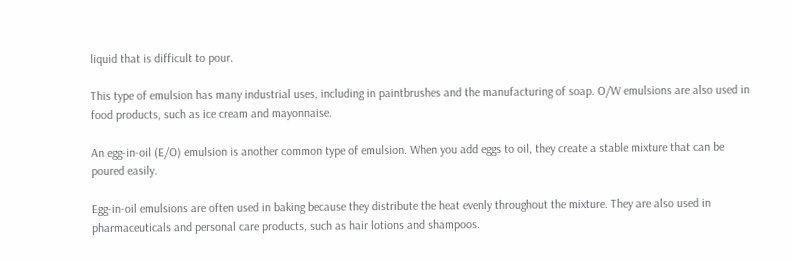liquid that is difficult to pour.

This type of emulsion has many industrial uses, including in paintbrushes and the manufacturing of soap. O/W emulsions are also used in food products, such as ice cream and mayonnaise.

An egg-in-oil (E/O) emulsion is another common type of emulsion. When you add eggs to oil, they create a stable mixture that can be poured easily.

Egg-in-oil emulsions are often used in baking because they distribute the heat evenly throughout the mixture. They are also used in pharmaceuticals and personal care products, such as hair lotions and shampoos.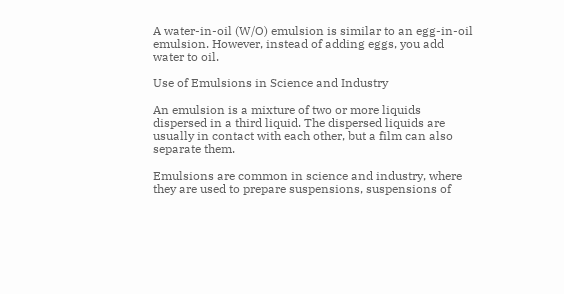A water-in-oil (W/O) emulsion is similar to an egg-in-oil emulsion. However, instead of adding eggs, you add water to oil.

Use of Emulsions in Science and Industry

An emulsion is a mixture of two or more liquids dispersed in a third liquid. The dispersed liquids are usually in contact with each other, but a film can also separate them.

Emulsions are common in science and industry, where they are used to prepare suspensions, suspensions of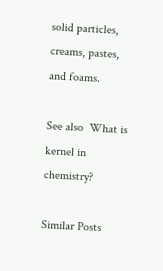solid particles, creams, pastes, and foams.

See also  What is kernel in chemistry?

Similar Posts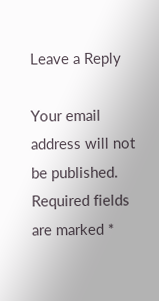Leave a Reply

Your email address will not be published. Required fields are marked *